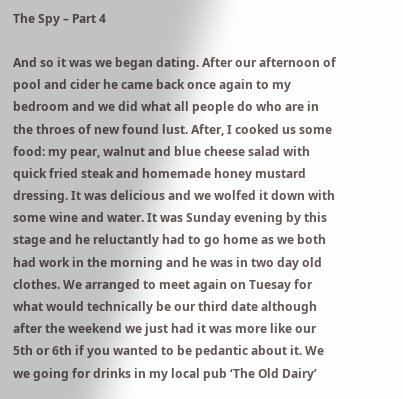The Spy – Part 4

And so it was we began dating. After our afternoon of pool and cider he came back once again to my bedroom and we did what all people do who are in the throes of new found lust. After, I cooked us some food: my pear, walnut and blue cheese salad with quick fried steak and homemade honey mustard dressing. It was delicious and we wolfed it down with some wine and water. It was Sunday evening by this stage and he reluctantly had to go home as we both had work in the morning and he was in two day old clothes. We arranged to meet again on Tuesay for what would technically be our third date although after the weekend we just had it was more like our 5th or 6th if you wanted to be pedantic about it. We we going for drinks in my local pub ‘The Old Dairy’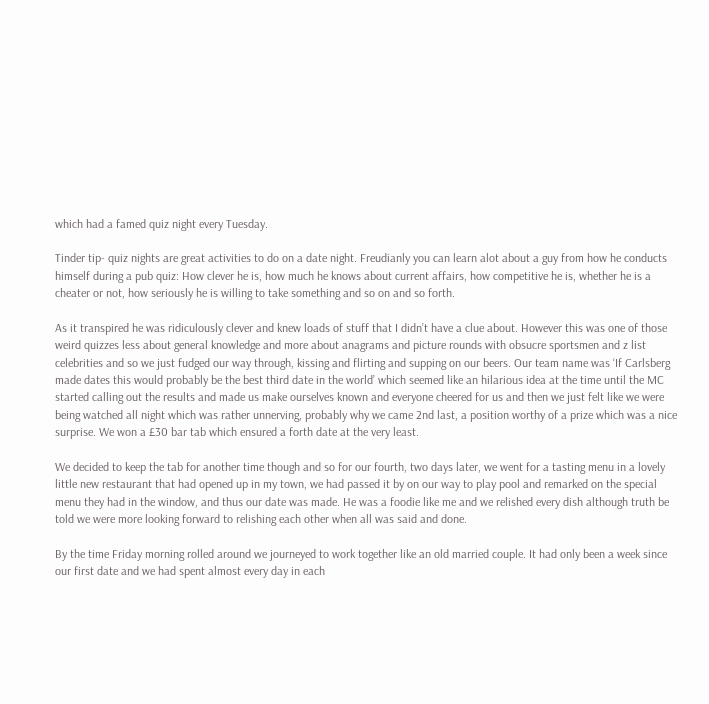which had a famed quiz night every Tuesday.

Tinder tip- quiz nights are great activities to do on a date night. Freudianly you can learn alot about a guy from how he conducts himself during a pub quiz: How clever he is, how much he knows about current affairs, how competitive he is, whether he is a cheater or not, how seriously he is willing to take something and so on and so forth.

As it transpired he was ridiculously clever and knew loads of stuff that I didn’t have a clue about. However this was one of those weird quizzes less about general knowledge and more about anagrams and picture rounds with obsucre sportsmen and z list celebrities and so we just fudged our way through, kissing and flirting and supping on our beers. Our team name was ‘If Carlsberg made dates this would probably be the best third date in the world’ which seemed like an hilarious idea at the time until the MC started calling out the results and made us make ourselves known and everyone cheered for us and then we just felt like we were being watched all night which was rather unnerving, probably why we came 2nd last, a position worthy of a prize which was a nice surprise. We won a £30 bar tab which ensured a forth date at the very least.

We decided to keep the tab for another time though and so for our fourth, two days later, we went for a tasting menu in a lovely little new restaurant that had opened up in my town, we had passed it by on our way to play pool and remarked on the special menu they had in the window, and thus our date was made. He was a foodie like me and we relished every dish although truth be told we were more looking forward to relishing each other when all was said and done.

By the time Friday morning rolled around we journeyed to work together like an old married couple. It had only been a week since our first date and we had spent almost every day in each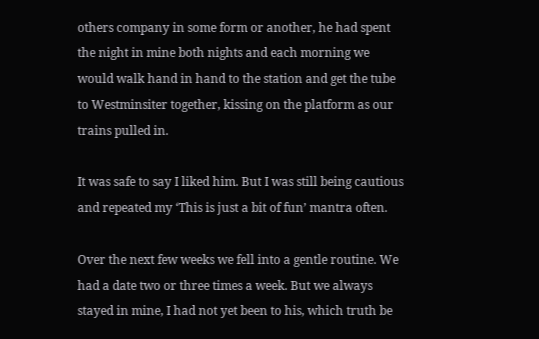others company in some form or another, he had spent the night in mine both nights and each morning we would walk hand in hand to the station and get the tube to Westminsiter together, kissing on the platform as our trains pulled in.

It was safe to say I liked him. But I was still being cautious and repeated my ‘This is just a bit of fun’ mantra often.

Over the next few weeks we fell into a gentle routine. We had a date two or three times a week. But we always stayed in mine, I had not yet been to his, which truth be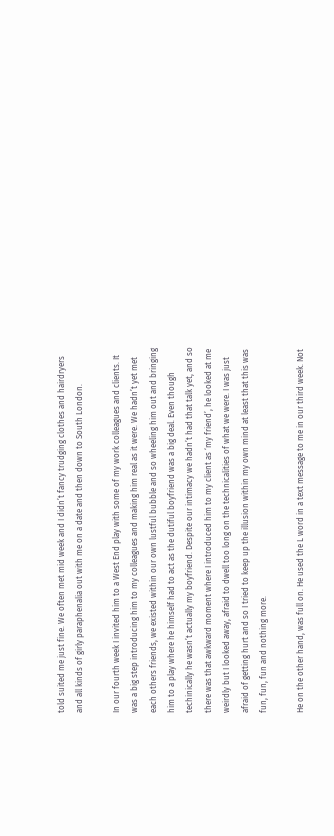told suited me just fine. We often met mid week and I didn’t fancy trudging clothes and hairdryers and all kinds of girly paraphenalia out with me on a date and then down to South London.

In our fourth week I invited him to a West End play with some of my work colleagues and clients. It was a big step introducing him to my colleagues and making him real as it were. We hadn’t yet met each others friends, we existed within our own lustful bubble and so wheeling him out and bringing him to a play where he himself had to act as the dutiful boyfriend was a big deal. Even though techinically he wasn’t actually my boyfriend. Despite our intimacy we hadn’t had that talk yet, and so there was that awkward moment where I introduced him to my client as ‘my friend’, he looked at me weirdly but I looked away, afraid to dwell too long on the technicalities of what we were. I was just afraid of getting hurt and so I tried to keep up the illusion within my own mind at least that this was fun, fun, fun and nothing more.

He on the other hand, was full on. He used the L word in a text message to me in our third week. Not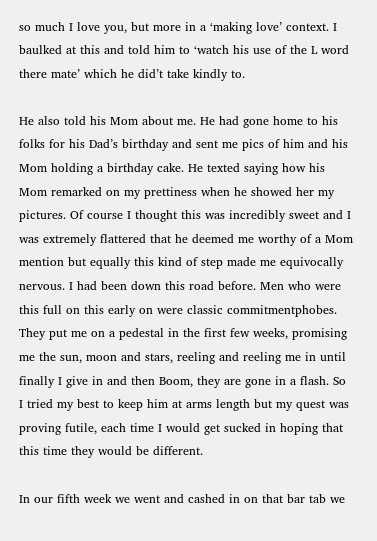so much I love you, but more in a ‘making love’ context. I baulked at this and told him to ‘watch his use of the L word there mate’ which he did’t take kindly to.

He also told his Mom about me. He had gone home to his folks for his Dad’s birthday and sent me pics of him and his Mom holding a birthday cake. He texted saying how his Mom remarked on my prettiness when he showed her my pictures. Of course I thought this was incredibly sweet and I was extremely flattered that he deemed me worthy of a Mom mention but equally this kind of step made me equivocally nervous. I had been down this road before. Men who were this full on this early on were classic commitmentphobes. They put me on a pedestal in the first few weeks, promising me the sun, moon and stars, reeling and reeling me in until finally I give in and then Boom, they are gone in a flash. So I tried my best to keep him at arms length but my quest was proving futile, each time I would get sucked in hoping that this time they would be different.

In our fifth week we went and cashed in on that bar tab we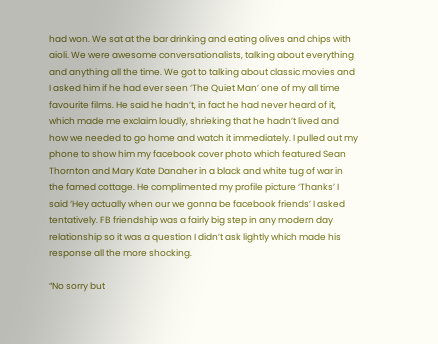had won. We sat at the bar drinking and eating olives and chips with aioli. We were awesome conversationalists, talking about everything and anything all the time. We got to talking about classic movies and I asked him if he had ever seen ‘The Quiet Man’ one of my all time favourite films. He said he hadn’t, in fact he had never heard of it, which made me exclaim loudly, shrieking that he hadn’t lived and how we needed to go home and watch it immediately. I pulled out my phone to show him my facebook cover photo which featured Sean Thornton and Mary Kate Danaher in a black and white tug of war in the famed cottage. He complimented my profile picture ‘Thanks’ I said ‘Hey actually when our we gonna be facebook friends’ I asked tentatively. FB friendship was a fairly big step in any modern day relationship so it was a question I didn’t ask lightly which made his response all the more shocking.

“No sorry but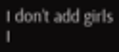I don’t add girls I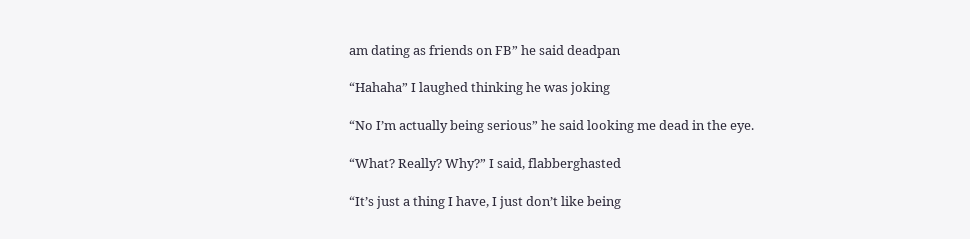am dating as friends on FB” he said deadpan

“Hahaha” I laughed thinking he was joking

“No I’m actually being serious” he said looking me dead in the eye.

“What? Really? Why?” I said, flabberghasted

“It’s just a thing I have, I just don’t like being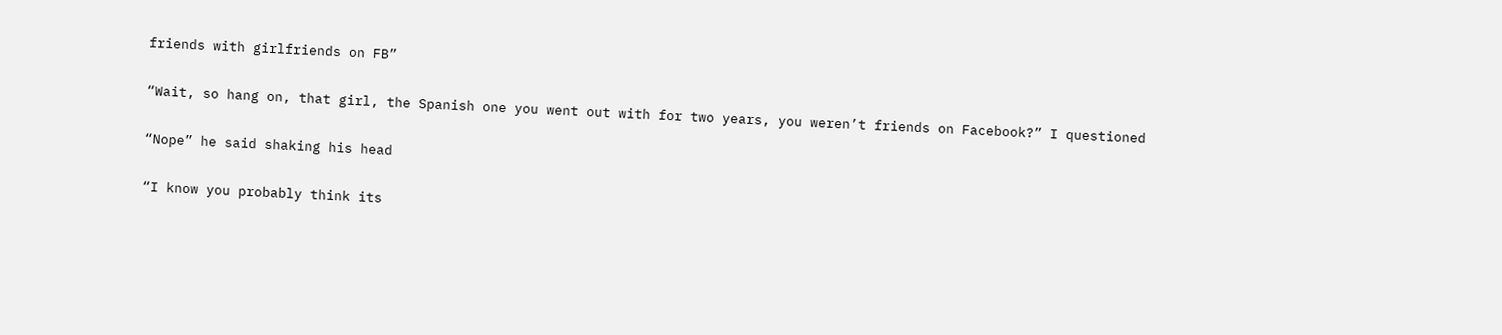friends with girlfriends on FB”

“Wait, so hang on, that girl, the Spanish one you went out with for two years, you weren’t friends on Facebook?” I questioned

“Nope” he said shaking his head

“I know you probably think its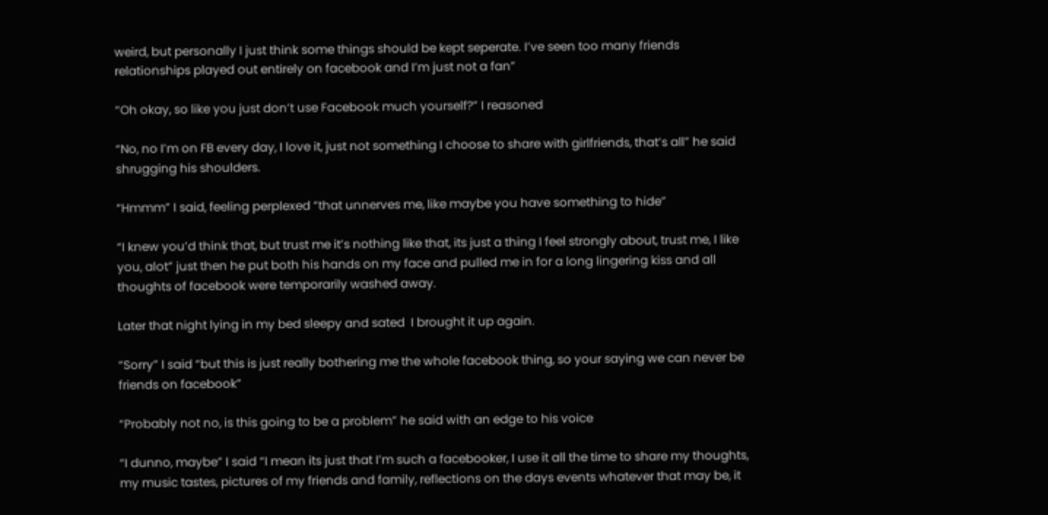weird, but personally I just think some things should be kept seperate. I’ve seen too many friends relationships played out entirely on facebook and I’m just not a fan”

“Oh okay, so like you just don’t use Facebook much yourself?” I reasoned

“No, no I’m on FB every day, I love it, just not something I choose to share with girlfriends, that’s all” he said shrugging his shoulders.

“Hmmm” I said, feeling perplexed “that unnerves me, like maybe you have something to hide”

“I knew you’d think that, but trust me it’s nothing like that, its just a thing I feel strongly about, trust me, I like you, alot” just then he put both his hands on my face and pulled me in for a long lingering kiss and all thoughts of facebook were temporarily washed away.

Later that night lying in my bed sleepy and sated  I brought it up again.

“Sorry” I said “but this is just really bothering me the whole facebook thing, so your saying we can never be friends on facebook”

“Probably not no, is this going to be a problem” he said with an edge to his voice

“I dunno, maybe” I said “I mean its just that I’m such a facebooker, I use it all the time to share my thoughts, my music tastes, pictures of my friends and family, reflections on the days events whatever that may be, it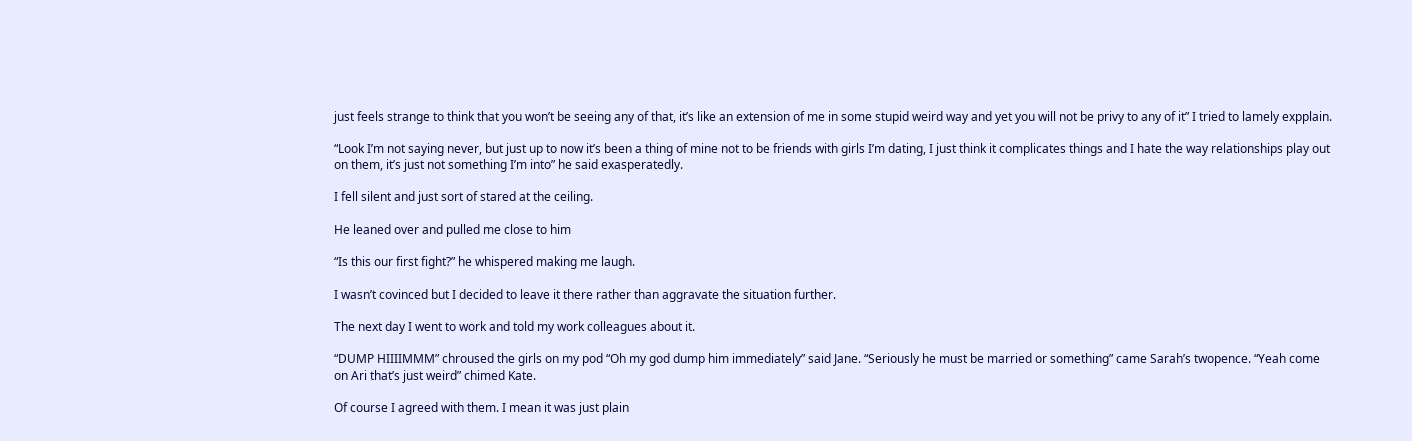just feels strange to think that you won’t be seeing any of that, it’s like an extension of me in some stupid weird way and yet you will not be privy to any of it” I tried to lamely expplain.

“Look I’m not saying never, but just up to now it’s been a thing of mine not to be friends with girls I’m dating, I just think it complicates things and I hate the way relationships play out on them, it’s just not something I’m into” he said exasperatedly.

I fell silent and just sort of stared at the ceiling.

He leaned over and pulled me close to him

“Is this our first fight?” he whispered making me laugh.

I wasn’t covinced but I decided to leave it there rather than aggravate the situation further.

The next day I went to work and told my work colleagues about it.

“DUMP HIIIIMMM” chroused the girls on my pod “Oh my god dump him immediately” said Jane. “Seriously he must be married or something” came Sarah’s twopence. “Yeah come on Ari that’s just weird” chimed Kate.

Of course I agreed with them. I mean it was just plain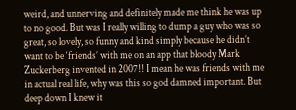weird, and unnerving and definitely made me think he was up to no good. But was I really willing to dump a guy who was so great, so lovely, so funny and kind simply because he didn’t want to be ‘friends’ with me on an app that bloody Mark Zuckerberg invented in 2007!! I mean he was friends with me in actual real life, why was this so god damned important. But deep down I knew it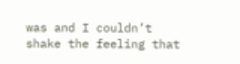was and I couldn’t shake the feeling that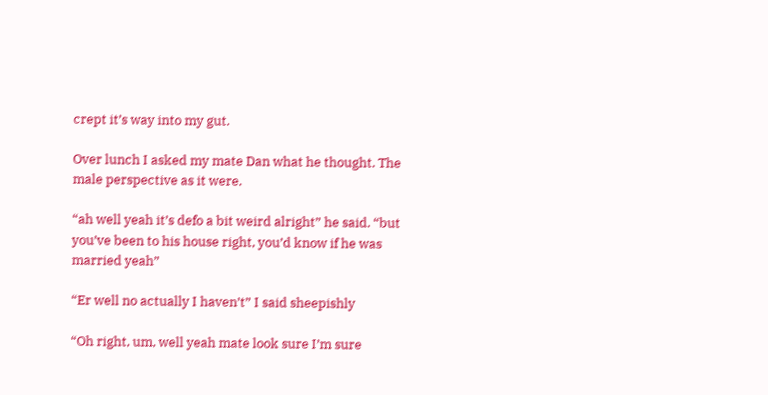crept it’s way into my gut.

Over lunch I asked my mate Dan what he thought. The male perspective as it were.

“ah well yeah it’s defo a bit weird alright” he said. “but you’ve been to his house right, you’d know if he was married yeah”

“Er well no actually I haven’t” I said sheepishly

“Oh right, um, well yeah mate look sure I’m sure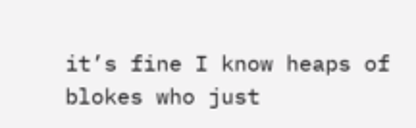it’s fine I know heaps of blokes who just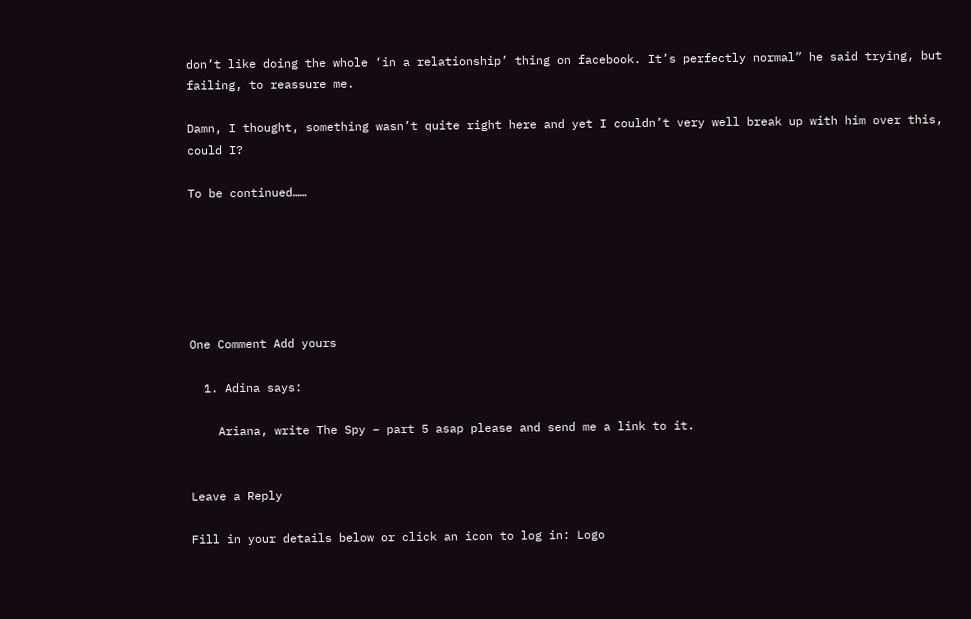don’t like doing the whole ‘in a relationship’ thing on facebook. It’s perfectly normal” he said trying, but failing, to reassure me.

Damn, I thought, something wasn’t quite right here and yet I couldn’t very well break up with him over this, could I?

To be continued……






One Comment Add yours

  1. Adina says:

    Ariana, write The Spy – part 5 asap please and send me a link to it.


Leave a Reply

Fill in your details below or click an icon to log in: Logo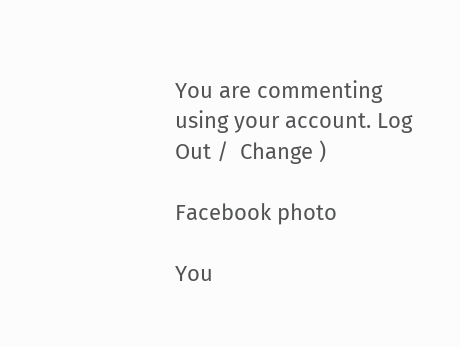You are commenting using your account. Log Out /  Change )

Facebook photo

You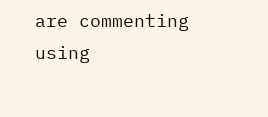are commenting using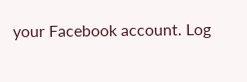your Facebook account. Log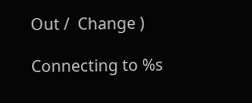Out /  Change )

Connecting to %s